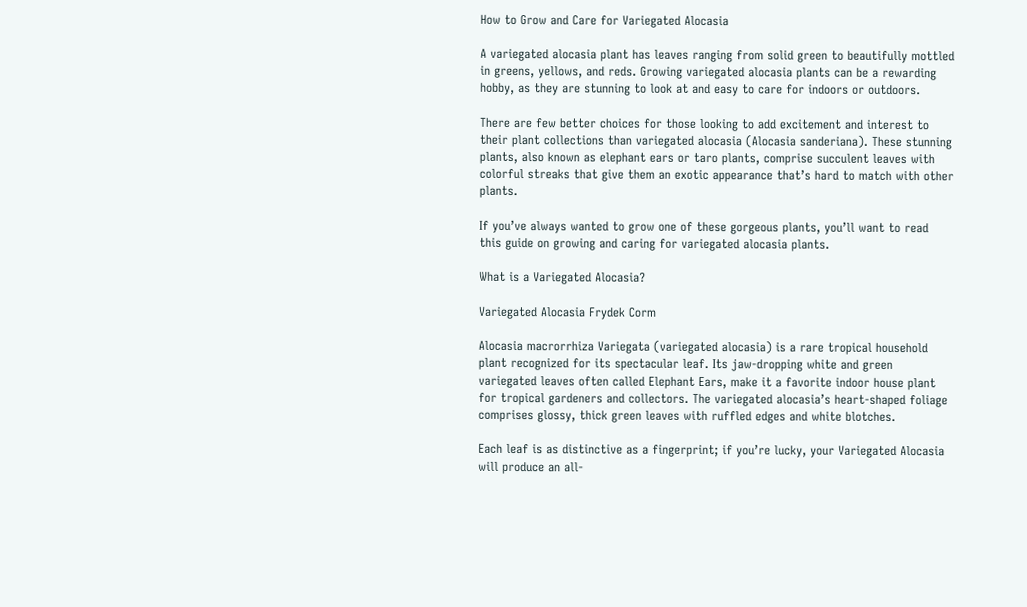How to Grow and Care for Variegated Alocasia

A variegated alocasia plant has leaves ranging from solid green to beautifully mottled in greens, yellows, and reds. Growing variegated alocasia plants can be a rewarding hobby, as they are stunning to look at and easy to care for indoors or outdoors.

There are few better choices for those looking to add excitement and interest to their plant collections than variegated alocasia (Alocasia sanderiana). These stunning plants, also known as elephant ears or taro plants, comprise succulent leaves with colorful streaks that give them an exotic appearance that’s hard to match with other plants.

If you’ve always wanted to grow one of these gorgeous plants, you’ll want to read this guide on growing and caring for variegated alocasia plants.

What is a Variegated Alocasia?

Variegated Alocasia Frydek Corm

Alocasia macrorrhiza Variegata (variegated alocasia) is a rare tropical household plant recognized for its spectacular leaf. Its jaw-dropping white and green variegated leaves often called Elephant Ears, make it a favorite indoor house plant for tropical gardeners and collectors. The variegated alocasia’s heart-shaped foliage comprises glossy, thick green leaves with ruffled edges and white blotches.

Each leaf is as distinctive as a fingerprint; if you’re lucky, your Variegated Alocasia will produce an all-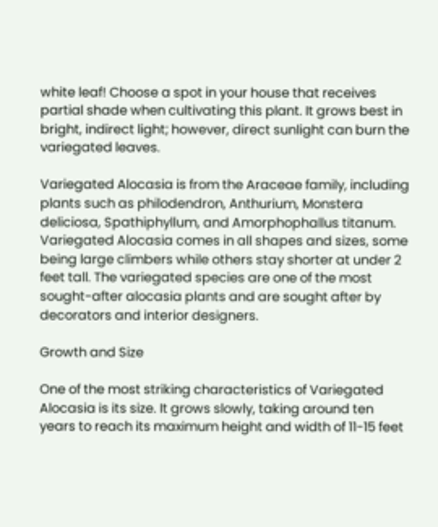white leaf! Choose a spot in your house that receives partial shade when cultivating this plant. It grows best in bright, indirect light; however, direct sunlight can burn the variegated leaves.

Variegated Alocasia is from the Araceae family, including plants such as philodendron, Anthurium, Monstera deliciosa, Spathiphyllum, and Amorphophallus titanum. Variegated Alocasia comes in all shapes and sizes, some being large climbers while others stay shorter at under 2 feet tall. The variegated species are one of the most sought-after alocasia plants and are sought after by decorators and interior designers.

Growth and Size

One of the most striking characteristics of Variegated Alocasia is its size. It grows slowly, taking around ten years to reach its maximum height and width of 11-15 feet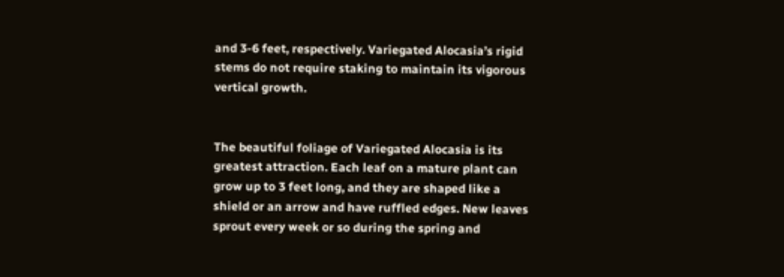and 3-6 feet, respectively. Variegated Alocasia’s rigid stems do not require staking to maintain its vigorous vertical growth.


The beautiful foliage of Variegated Alocasia is its greatest attraction. Each leaf on a mature plant can grow up to 3 feet long, and they are shaped like a shield or an arrow and have ruffled edges. New leaves sprout every week or so during the spring and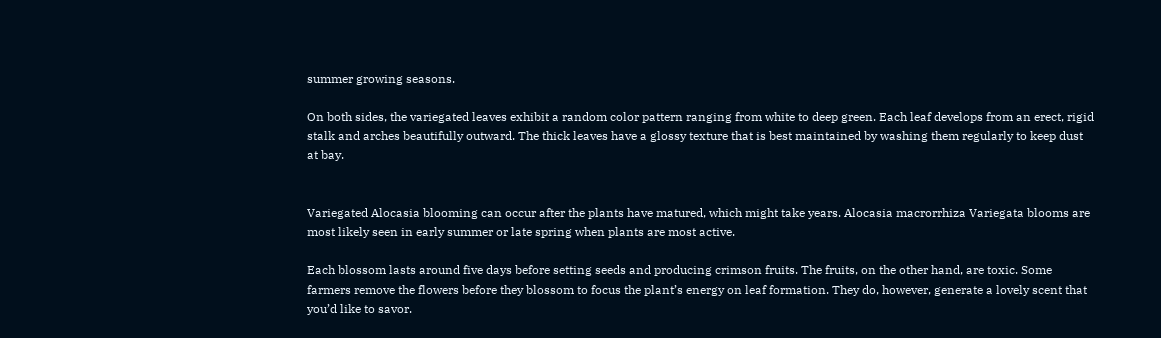summer growing seasons.

On both sides, the variegated leaves exhibit a random color pattern ranging from white to deep green. Each leaf develops from an erect, rigid stalk and arches beautifully outward. The thick leaves have a glossy texture that is best maintained by washing them regularly to keep dust at bay.


Variegated Alocasia blooming can occur after the plants have matured, which might take years. Alocasia macrorrhiza Variegata blooms are most likely seen in early summer or late spring when plants are most active.

Each blossom lasts around five days before setting seeds and producing crimson fruits. The fruits, on the other hand, are toxic. Some farmers remove the flowers before they blossom to focus the plant’s energy on leaf formation. They do, however, generate a lovely scent that you’d like to savor.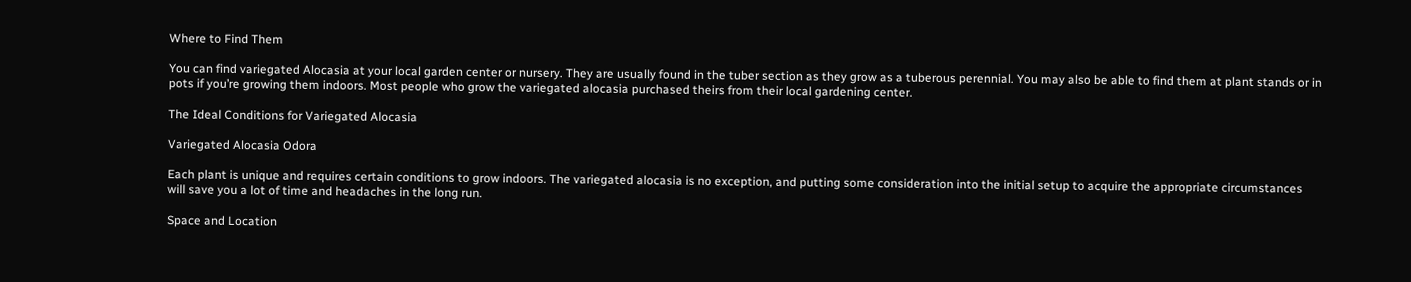Where to Find Them

You can find variegated Alocasia at your local garden center or nursery. They are usually found in the tuber section as they grow as a tuberous perennial. You may also be able to find them at plant stands or in pots if you’re growing them indoors. Most people who grow the variegated alocasia purchased theirs from their local gardening center.

The Ideal Conditions for Variegated Alocasia

Variegated Alocasia Odora

Each plant is unique and requires certain conditions to grow indoors. The variegated alocasia is no exception, and putting some consideration into the initial setup to acquire the appropriate circumstances will save you a lot of time and headaches in the long run.

Space and Location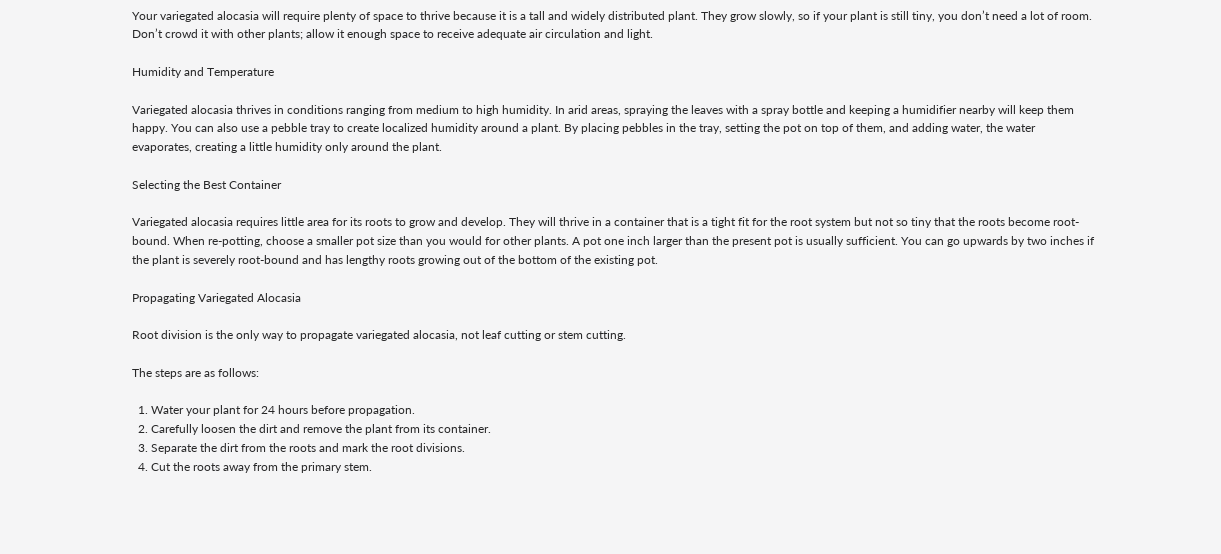Your variegated alocasia will require plenty of space to thrive because it is a tall and widely distributed plant. They grow slowly, so if your plant is still tiny, you don’t need a lot of room. Don’t crowd it with other plants; allow it enough space to receive adequate air circulation and light.

Humidity and Temperature

Variegated alocasia thrives in conditions ranging from medium to high humidity. In arid areas, spraying the leaves with a spray bottle and keeping a humidifier nearby will keep them happy. You can also use a pebble tray to create localized humidity around a plant. By placing pebbles in the tray, setting the pot on top of them, and adding water, the water evaporates, creating a little humidity only around the plant.

Selecting the Best Container

Variegated alocasia requires little area for its roots to grow and develop. They will thrive in a container that is a tight fit for the root system but not so tiny that the roots become root-bound. When re-potting, choose a smaller pot size than you would for other plants. A pot one inch larger than the present pot is usually sufficient. You can go upwards by two inches if the plant is severely root-bound and has lengthy roots growing out of the bottom of the existing pot.

Propagating Variegated Alocasia

Root division is the only way to propagate variegated alocasia, not leaf cutting or stem cutting.

The steps are as follows:

  1. Water your plant for 24 hours before propagation.
  2. Carefully loosen the dirt and remove the plant from its container.
  3. Separate the dirt from the roots and mark the root divisions.
  4. Cut the roots away from the primary stem.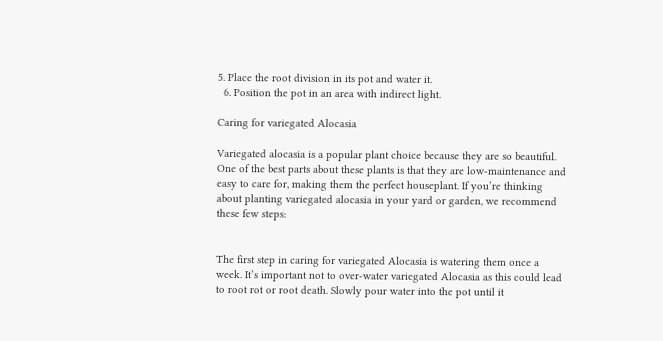5. Place the root division in its pot and water it.
  6. Position the pot in an area with indirect light.

Caring for variegated Alocasia

Variegated alocasia is a popular plant choice because they are so beautiful. One of the best parts about these plants is that they are low-maintenance and easy to care for, making them the perfect houseplant. If you’re thinking about planting variegated alocasia in your yard or garden, we recommend these few steps:


The first step in caring for variegated Alocasia is watering them once a week. It’s important not to over-water variegated Alocasia as this could lead to root rot or root death. Slowly pour water into the pot until it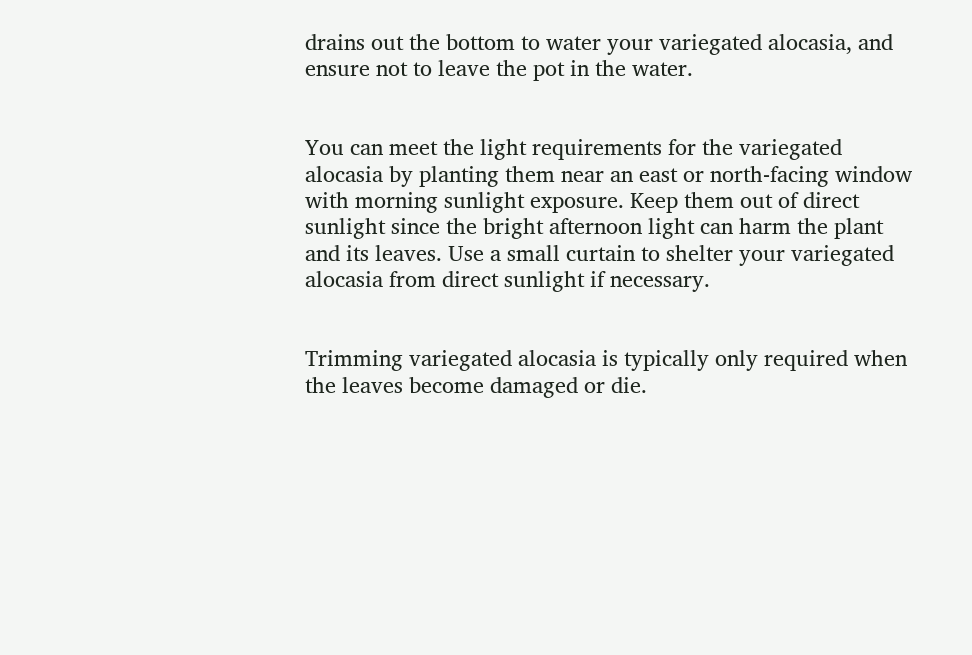drains out the bottom to water your variegated alocasia, and ensure not to leave the pot in the water.


You can meet the light requirements for the variegated alocasia by planting them near an east or north-facing window with morning sunlight exposure. Keep them out of direct sunlight since the bright afternoon light can harm the plant and its leaves. Use a small curtain to shelter your variegated alocasia from direct sunlight if necessary.


Trimming variegated alocasia is typically only required when the leaves become damaged or die.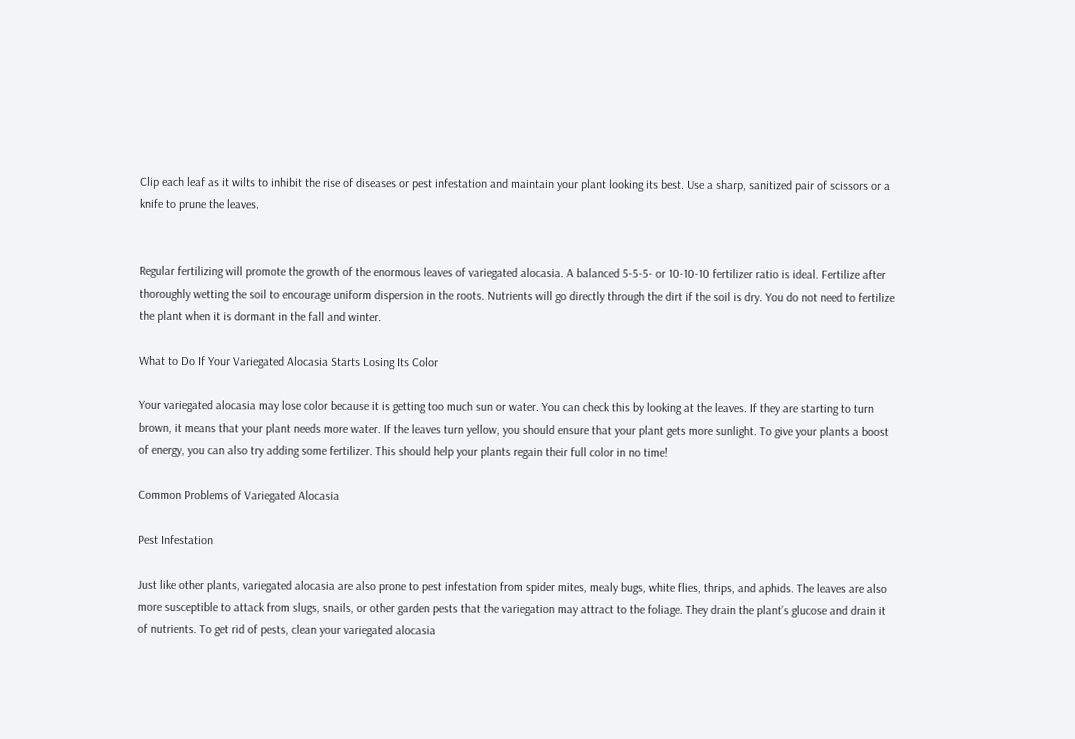Clip each leaf as it wilts to inhibit the rise of diseases or pest infestation and maintain your plant looking its best. Use a sharp, sanitized pair of scissors or a knife to prune the leaves.


Regular fertilizing will promote the growth of the enormous leaves of variegated alocasia. A balanced 5-5-5- or 10-10-10 fertilizer ratio is ideal. Fertilize after thoroughly wetting the soil to encourage uniform dispersion in the roots. Nutrients will go directly through the dirt if the soil is dry. You do not need to fertilize the plant when it is dormant in the fall and winter.

What to Do If Your Variegated Alocasia Starts Losing Its Color

Your variegated alocasia may lose color because it is getting too much sun or water. You can check this by looking at the leaves. If they are starting to turn brown, it means that your plant needs more water. If the leaves turn yellow, you should ensure that your plant gets more sunlight. To give your plants a boost of energy, you can also try adding some fertilizer. This should help your plants regain their full color in no time!

Common Problems of Variegated Alocasia

Pest Infestation

Just like other plants, variegated alocasia are also prone to pest infestation from spider mites, mealy bugs, white flies, thrips, and aphids. The leaves are also more susceptible to attack from slugs, snails, or other garden pests that the variegation may attract to the foliage. They drain the plant’s glucose and drain it of nutrients. To get rid of pests, clean your variegated alocasia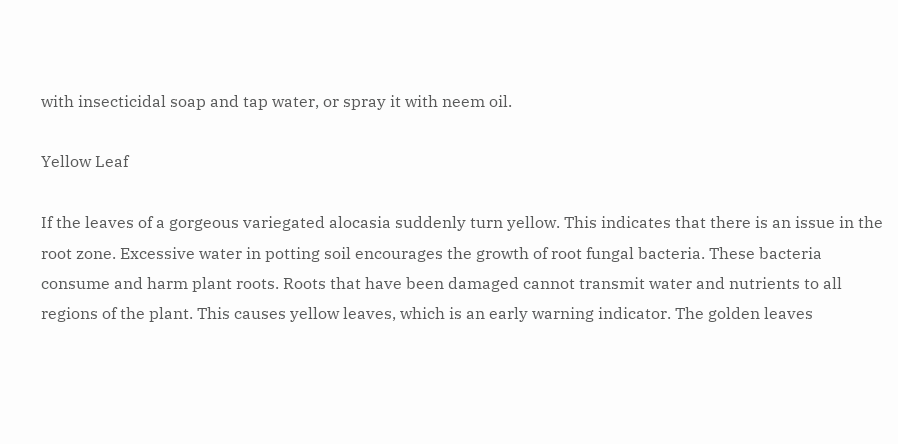with insecticidal soap and tap water, or spray it with neem oil.

Yellow Leaf

If the leaves of a gorgeous variegated alocasia suddenly turn yellow. This indicates that there is an issue in the root zone. Excessive water in potting soil encourages the growth of root fungal bacteria. These bacteria consume and harm plant roots. Roots that have been damaged cannot transmit water and nutrients to all regions of the plant. This causes yellow leaves, which is an early warning indicator. The golden leaves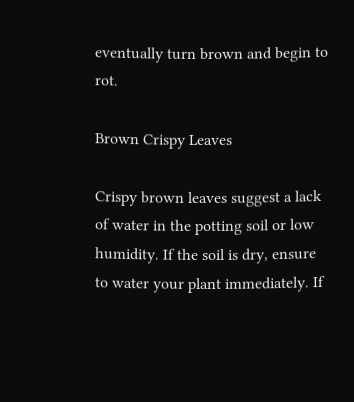eventually turn brown and begin to rot.

Brown Crispy Leaves

Crispy brown leaves suggest a lack of water in the potting soil or low humidity. If the soil is dry, ensure to water your plant immediately. If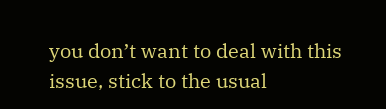you don’t want to deal with this issue, stick to the usual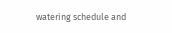watering schedule and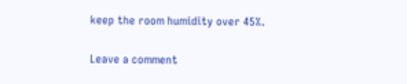keep the room humidity over 45%.

Leave a comment